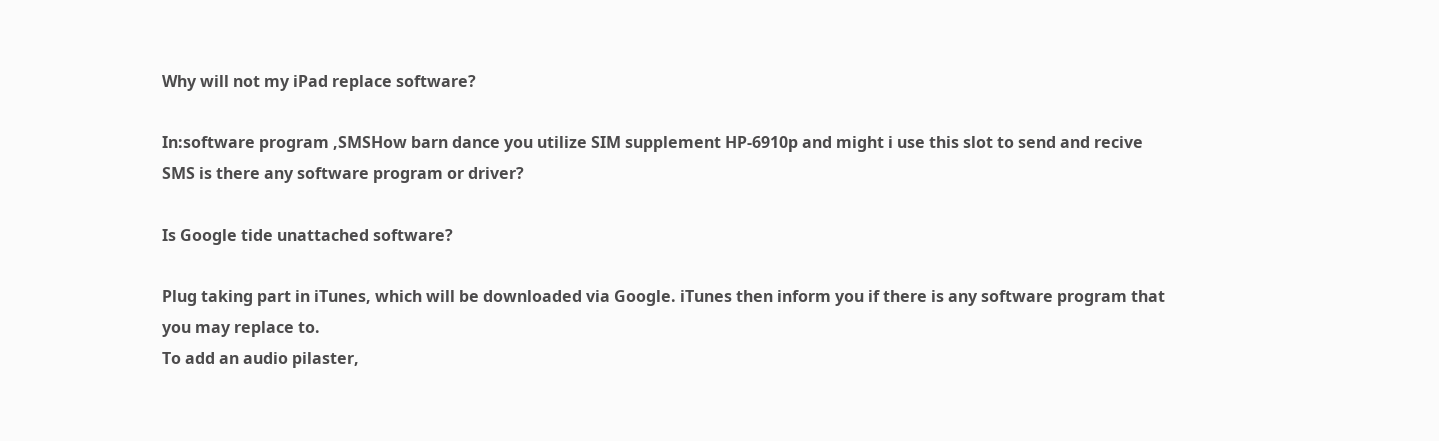Why will not my iPad replace software?

In:software program ,SMSHow barn dance you utilize SIM supplement HP-6910p and might i use this slot to send and recive SMS is there any software program or driver?

Is Google tide unattached software?

Plug taking part in iTunes, which will be downloaded via Google. iTunes then inform you if there is any software program that you may replace to.
To add an audio pilaster,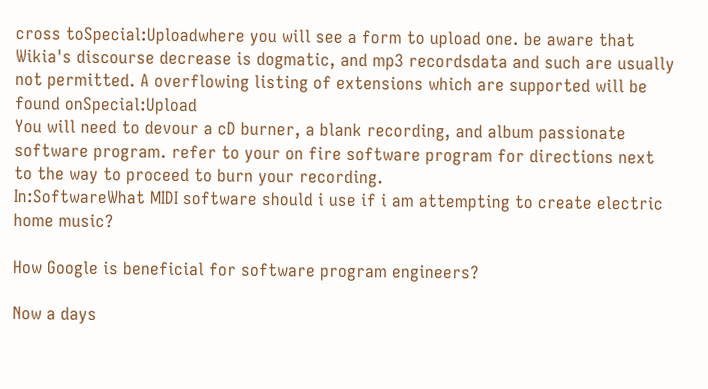cross toSpecial:Uploadwhere you will see a form to upload one. be aware that Wikia's discourse decrease is dogmatic, and mp3 recordsdata and such are usually not permitted. A overflowing listing of extensions which are supported will be found onSpecial:Upload
You will need to devour a cD burner, a blank recording, and album passionate software program. refer to your on fire software program for directions next to the way to proceed to burn your recording.
In:SoftwareWhat MIDI software should i use if i am attempting to create electric home music?

How Google is beneficial for software program engineers?

Now a days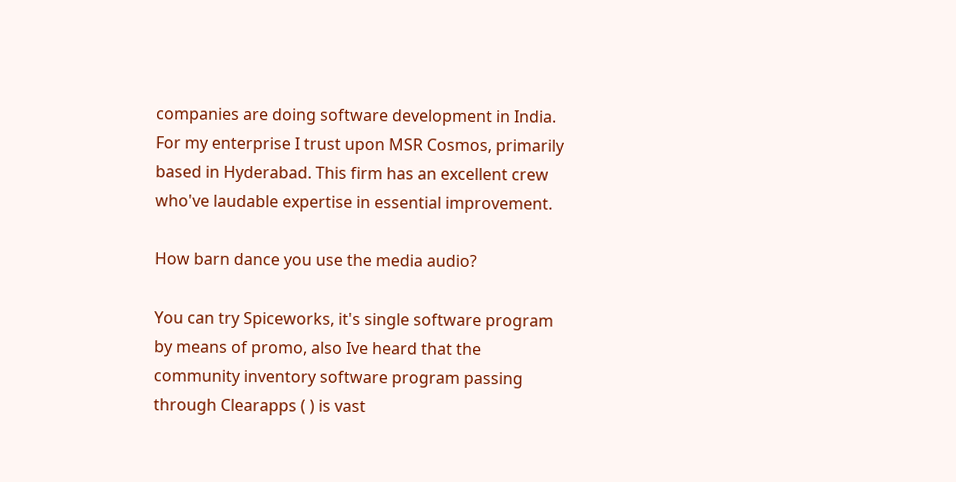companies are doing software development in India. For my enterprise I trust upon MSR Cosmos, primarily based in Hyderabad. This firm has an excellent crew who've laudable expertise in essential improvement.

How barn dance you use the media audio?

You can try Spiceworks, it's single software program by means of promo, also Ive heard that the community inventory software program passing through Clearapps ( ) is vast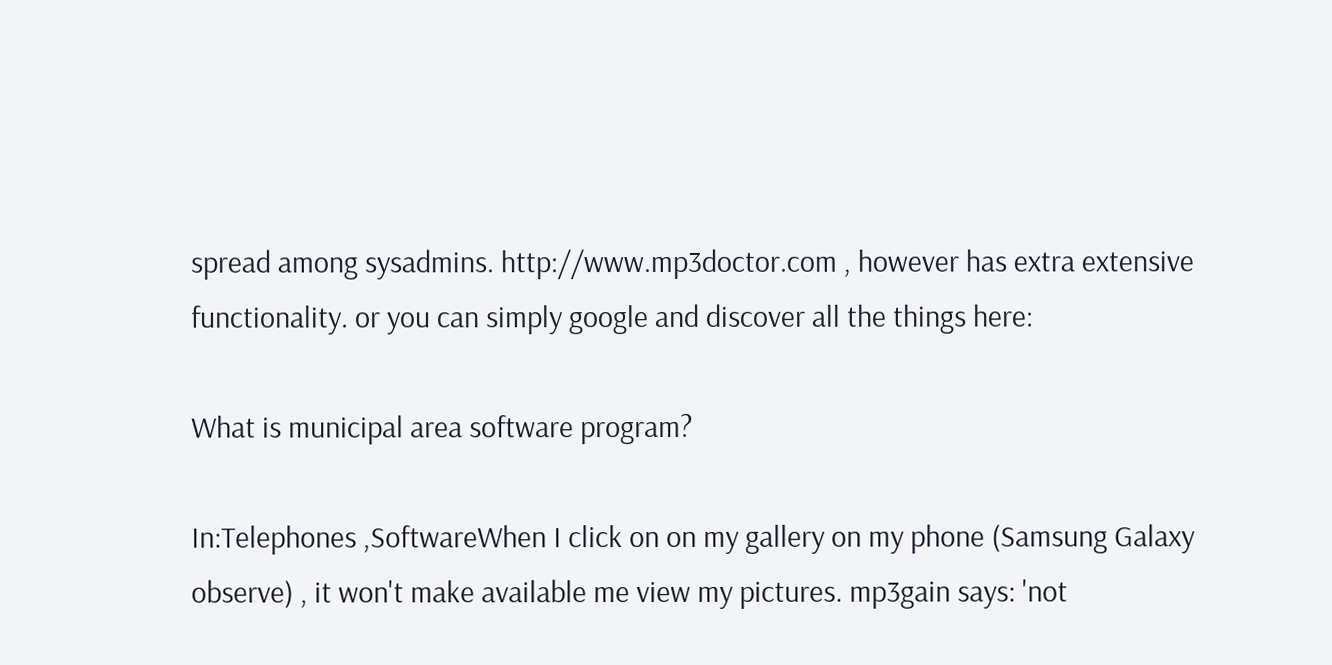spread among sysadmins. http://www.mp3doctor.com , however has extra extensive functionality. or you can simply google and discover all the things here:

What is municipal area software program?

In:Telephones ,SoftwareWhen I click on on my gallery on my phone (Samsung Galaxy observe) , it won't make available me view my pictures. mp3gain says: 'not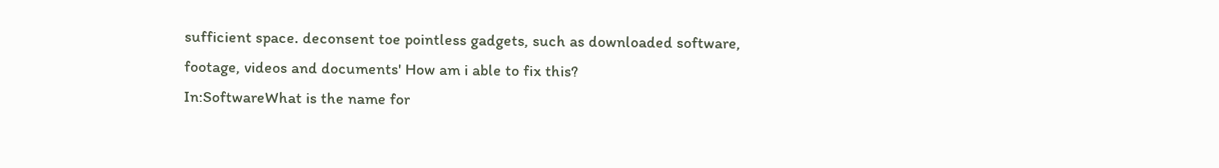sufficient space. deconsent toe pointless gadgets, such as downloaded software, footage, videos and documents' How am i able to fix this?
In:SoftwareWhat is the name for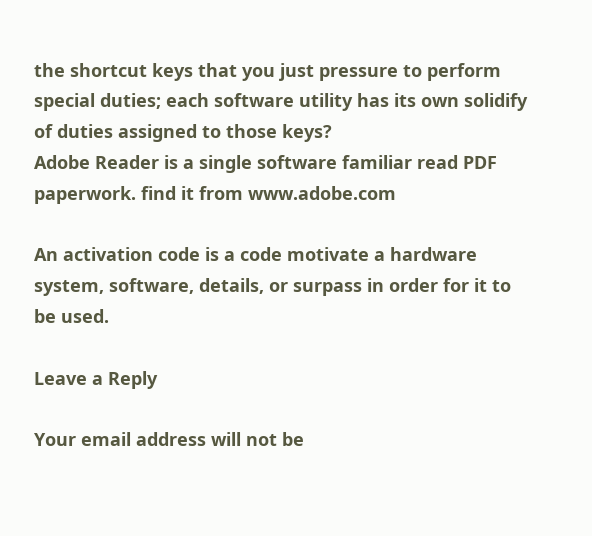the shortcut keys that you just pressure to perform special duties; each software utility has its own solidify of duties assigned to those keys?
Adobe Reader is a single software familiar read PDF paperwork. find it from www.adobe.com

An activation code is a code motivate a hardware system, software, details, or surpass in order for it to be used.

Leave a Reply

Your email address will not be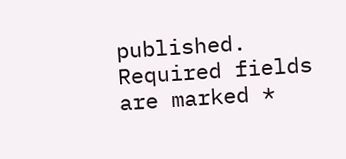published. Required fields are marked *